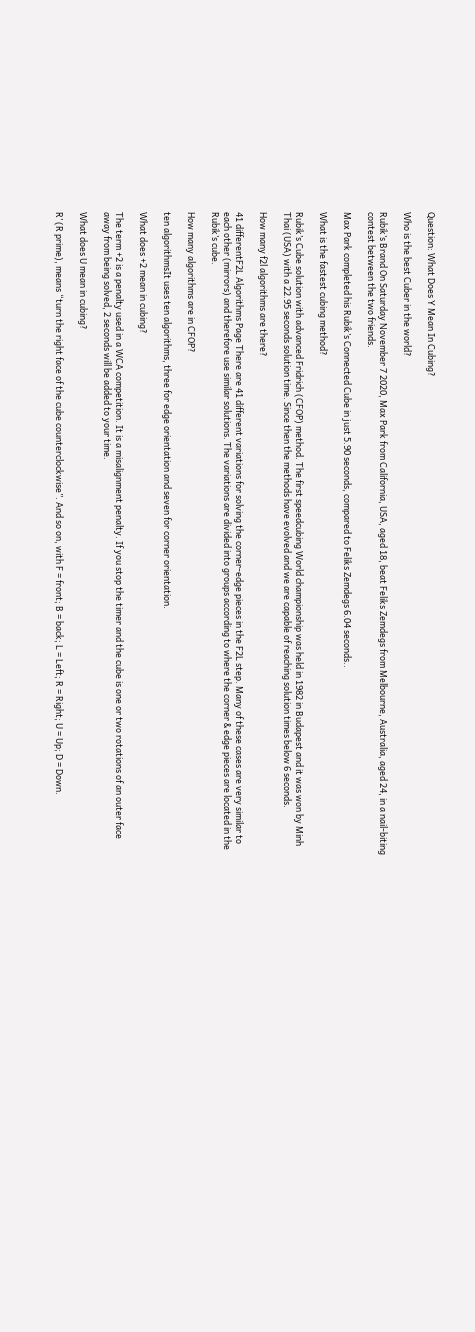Question: What Does Y Mean In Cubing?

Who is the best Cuber in the world?

Rubik’s Brand On Saturday November 7 2020, Max Park from California, USA, aged 18, beat Feliks Zemdegs from Melbourne, Australia, aged 24, in a nail-biting contest between the two friends.

Max Park completed his Rubik’s Connected Cube in just 5.90 seconds, compared to Feliks Zemdegs 6.04 seconds..

What is the fastest cubing method?

Rubik’s Cube solution with advanced Fridrich (CFOP) method. The first speedcubing World championship was held in 1982 in Budapest and it was won by Minh Thai (USA) with a 22.95 seconds solution time. Since then the methods have evolved and we are capable of reaching solution times below 6 seconds.

How many f2l algorithms are there?

41 differentF2L Algorithms Page There are 41 different variations for solving the corner-edge pieces in the F2L step. Many of these cases are very similar to each other (mirrors) and therefore use similar solutions. The variations are divided into groups according to where the corner & edge pieces are located in the Rubik’s cube.

How many algorithms are in CFOP?

ten algorithmsIt uses ten algorithms, three for edge orientation and seven for corner orientation.

What does +2 mean in cubing?

The term +2 is a penalty used in a WCA competition. It is a misalignment penalty. If you stop the timer and the cube is one or two rotations of an outer face away from being solved, 2 seconds will be added to your time.

What does U mean in cubing?

R’ (R prime), means “turn the right face of the cube counterclockwise”. And so on, with F = front; B = back; L = Left; R = Right; U = Up; D = Down.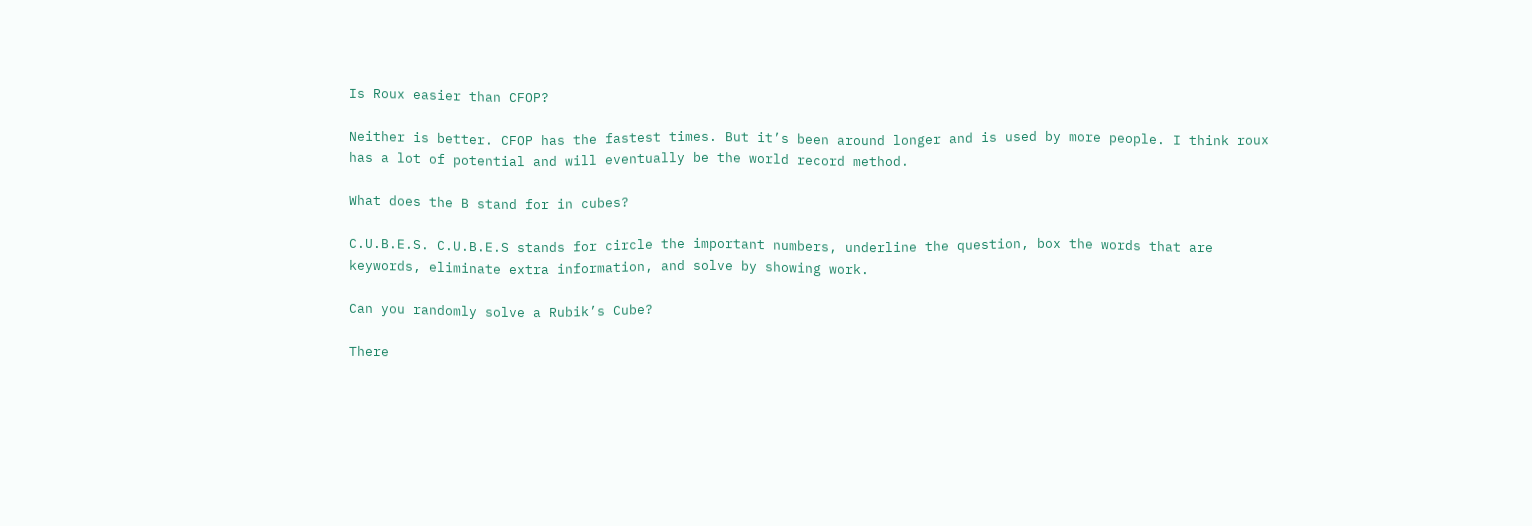Is Roux easier than CFOP?

Neither is better. CFOP has the fastest times. But it’s been around longer and is used by more people. I think roux has a lot of potential and will eventually be the world record method.

What does the B stand for in cubes?

C.U.B.E.S. C.U.B.E.S stands for circle the important numbers, underline the question, box the words that are keywords, eliminate extra information, and solve by showing work.

Can you randomly solve a Rubik’s Cube?

There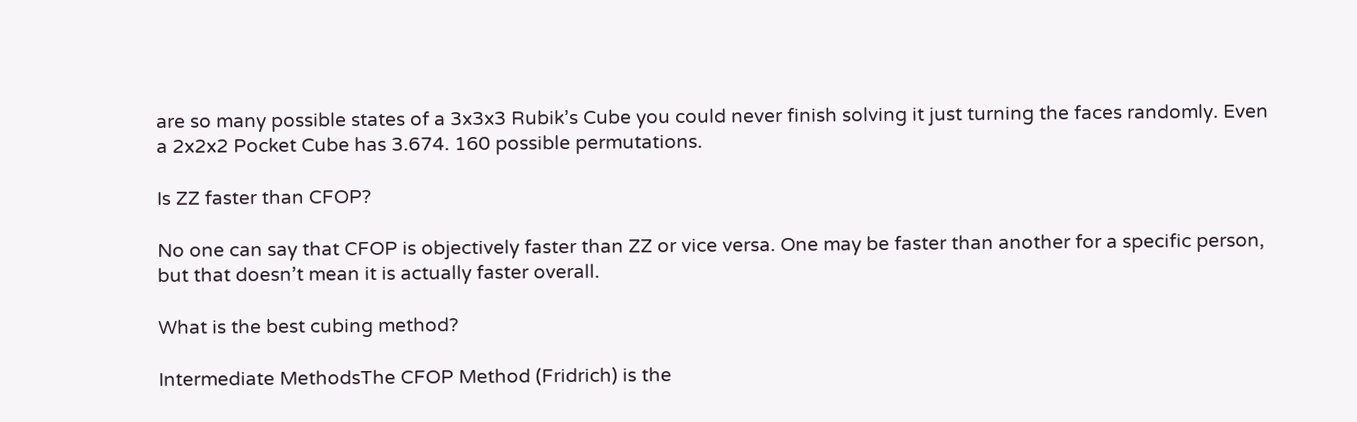are so many possible states of a 3x3x3 Rubik’s Cube you could never finish solving it just turning the faces randomly. Even a 2x2x2 Pocket Cube has 3.674. 160 possible permutations.

Is ZZ faster than CFOP?

No one can say that CFOP is objectively faster than ZZ or vice versa. One may be faster than another for a specific person, but that doesn’t mean it is actually faster overall.

What is the best cubing method?

Intermediate MethodsThe CFOP Method (Fridrich) is the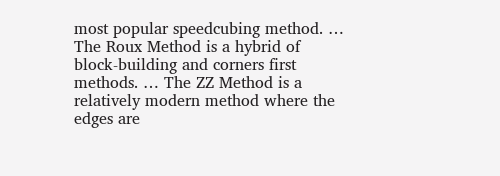most popular speedcubing method. … The Roux Method is a hybrid of block-building and corners first methods. … The ZZ Method is a relatively modern method where the edges are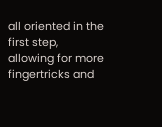all oriented in the first step, allowing for more fingertricks and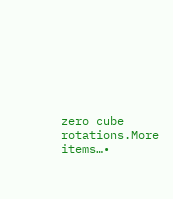zero cube rotations.More items…•